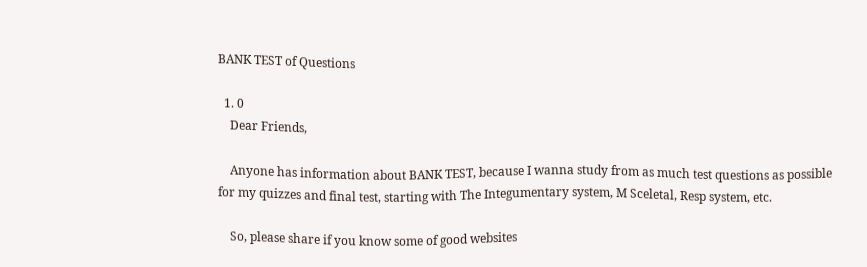BANK TEST of Questions

  1. 0
    Dear Friends,

    Anyone has information about BANK TEST, because I wanna study from as much test questions as possible for my quizzes and final test, starting with The Integumentary system, M Sceletal, Resp system, etc.

    So, please share if you know some of good websites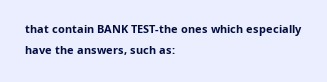that contain BANK TEST-the ones which especially have the answers, such as: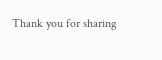Thank you for sharing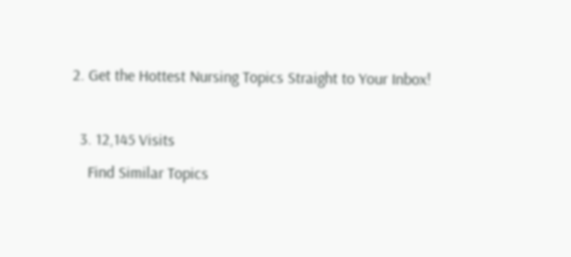2. Get the Hottest Nursing Topics Straight to Your Inbox!

  3. 12,145 Visits
    Find Similar Topics